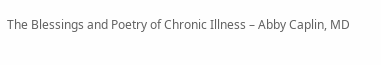The Blessings and Poetry of Chronic Illness – Abby Caplin, MD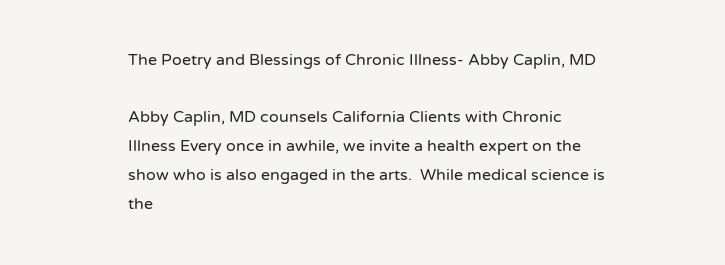The Poetry and Blessings of Chronic Illness- Abby Caplin, MD

Abby Caplin, MD counsels California Clients with Chronic Illness Every once in awhile, we invite a health expert on the show who is also engaged in the arts.  While medical science is the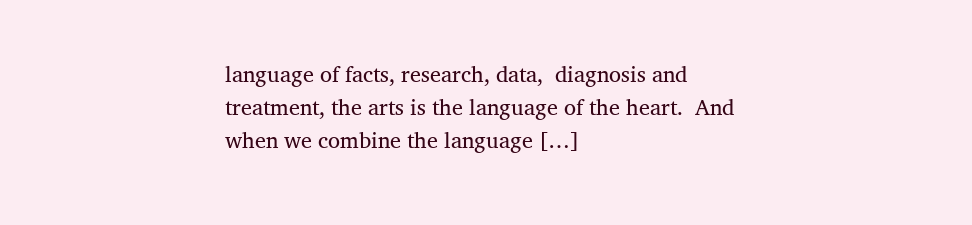language of facts, research, data,  diagnosis and treatment, the arts is the language of the heart.  And when we combine the language […]